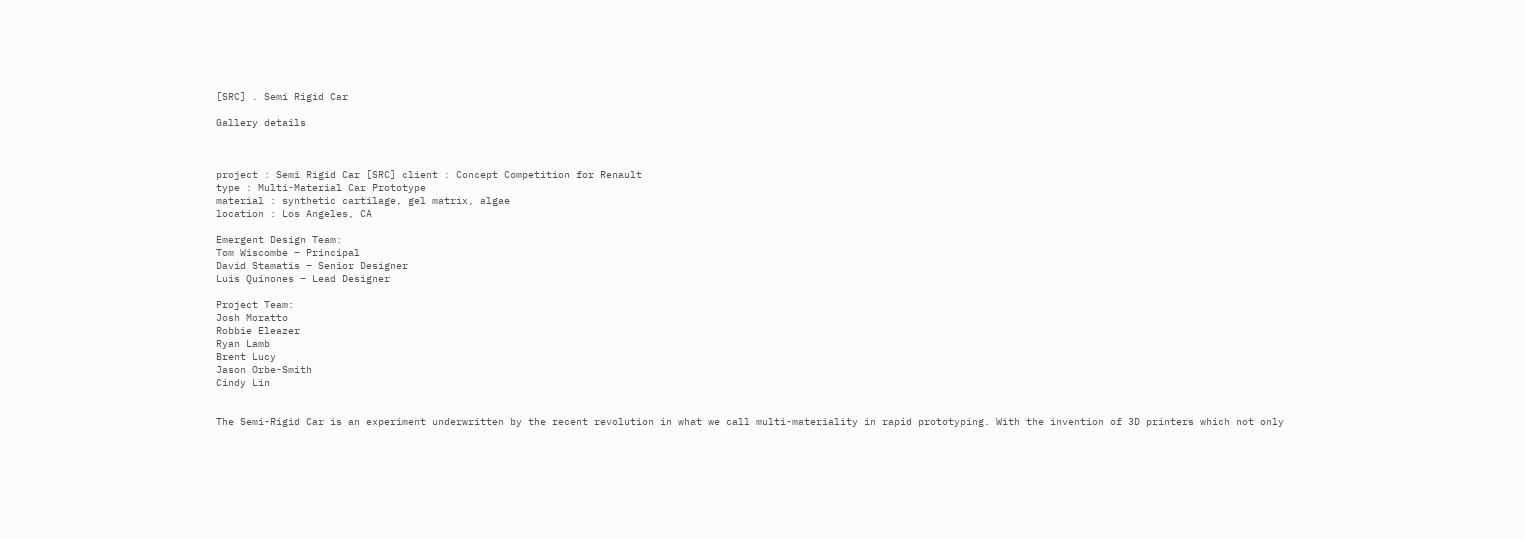[SRC] . Semi Rigid Car

Gallery details



project : Semi Rigid Car [SRC] client : Concept Competition for Renault
type : Multi-Material Car Prototype
material : synthetic cartilage, gel matrix, algae
location : Los Angeles, CA

Emergent Design Team:
Tom Wiscombe – Principal
David Stamatis – Senior Designer
Luis Quinones – Lead Designer

Project Team:
Josh Moratto
Robbie Eleazer
Ryan Lamb
Brent Lucy
Jason Orbe-Smith
Cindy Lin


The Semi-Rigid Car is an experiment underwritten by the recent revolution in what we call multi-materiality in rapid prototyping. With the invention of 3D printers which not only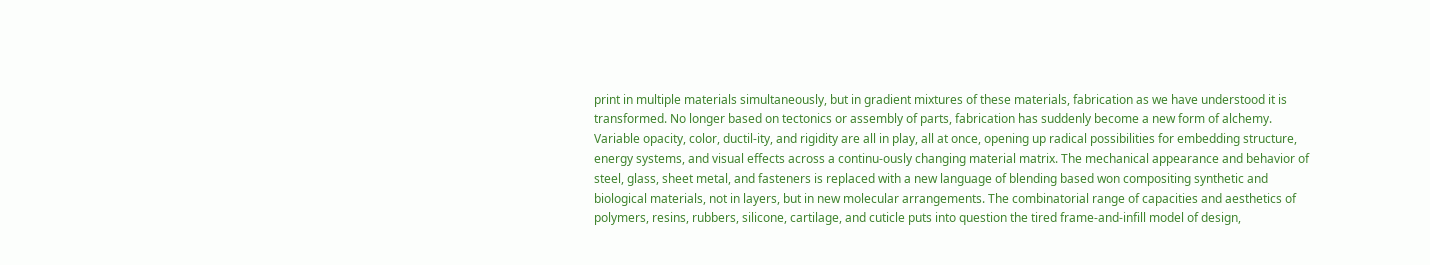print in multiple materials simultaneously, but in gradient mixtures of these materials, fabrication as we have understood it is transformed. No longer based on tectonics or assembly of parts, fabrication has suddenly become a new form of alchemy. Variable opacity, color, ductil-ity, and rigidity are all in play, all at once, opening up radical possibilities for embedding structure, energy systems, and visual effects across a continu-ously changing material matrix. The mechanical appearance and behavior of steel, glass, sheet metal, and fasteners is replaced with a new language of blending based won compositing synthetic and biological materials, not in layers, but in new molecular arrangements. The combinatorial range of capacities and aesthetics of polymers, resins, rubbers, silicone, cartilage, and cuticle puts into question the tired frame-and-infill model of design,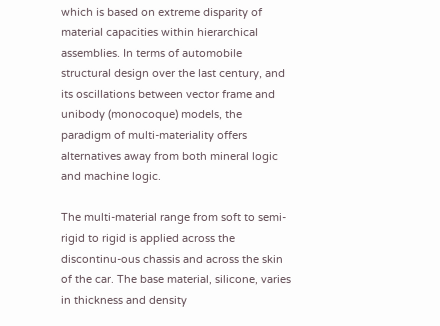which is based on extreme disparity of material capacities within hierarchical assemblies. In terms of automobile structural design over the last century, and its oscillations between vector frame and unibody (monocoque) models, the paradigm of multi-materiality offers alternatives away from both mineral logic and machine logic.

The multi-material range from soft to semi-rigid to rigid is applied across the discontinu-ous chassis and across the skin of the car. The base material, silicone, varies in thickness and density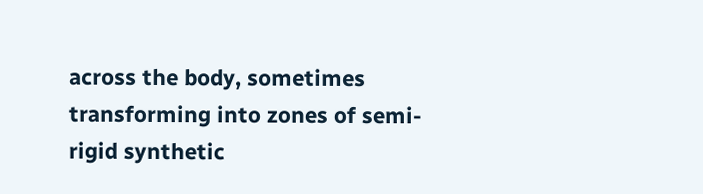across the body, sometimes transforming into zones of semi-rigid synthetic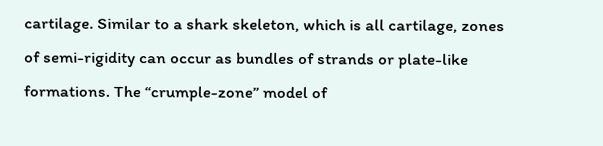cartilage. Similar to a shark skeleton, which is all cartilage, zones of semi-rigidity can occur as bundles of strands or plate-like formations. The “crumple-zone” model of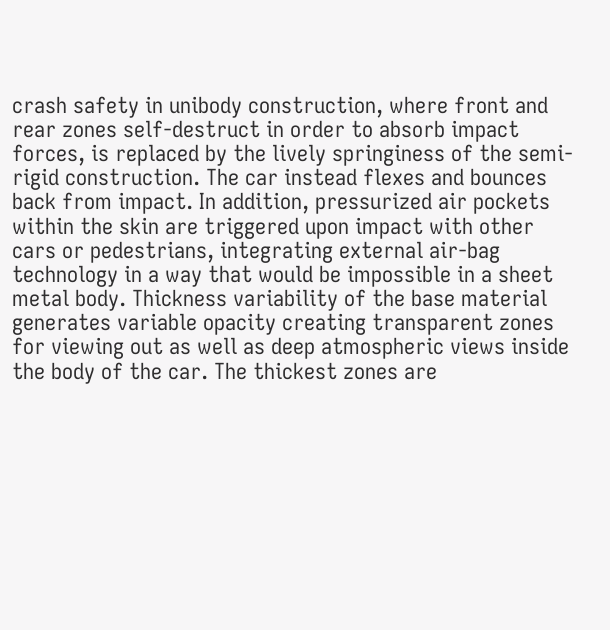crash safety in unibody construction, where front and rear zones self-destruct in order to absorb impact forces, is replaced by the lively springiness of the semi-rigid construction. The car instead flexes and bounces back from impact. In addition, pressurized air pockets within the skin are triggered upon impact with other cars or pedestrians, integrating external air-bag technology in a way that would be impossible in a sheet metal body. Thickness variability of the base material generates variable opacity creating transparent zones for viewing out as well as deep atmospheric views inside the body of the car. The thickest zones are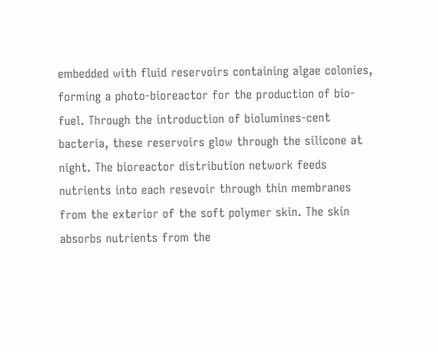embedded with fluid reservoirs containing algae colonies, forming a photo-bioreactor for the production of bio-fuel. Through the introduction of biolumines-cent bacteria, these reservoirs glow through the silicone at night. The bioreactor distribution network feeds nutrients into each resevoir through thin membranes from the exterior of the soft polymer skin. The skin absorbs nutrients from the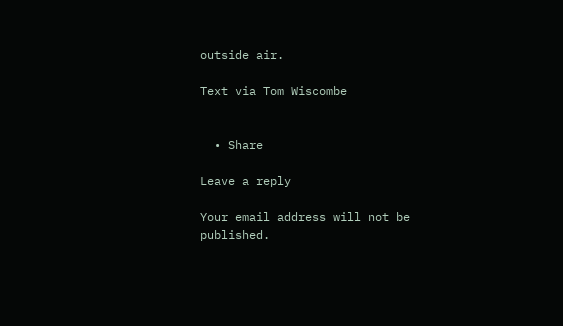outside air.

Text via Tom Wiscombe


  • Share

Leave a reply

Your email address will not be published.